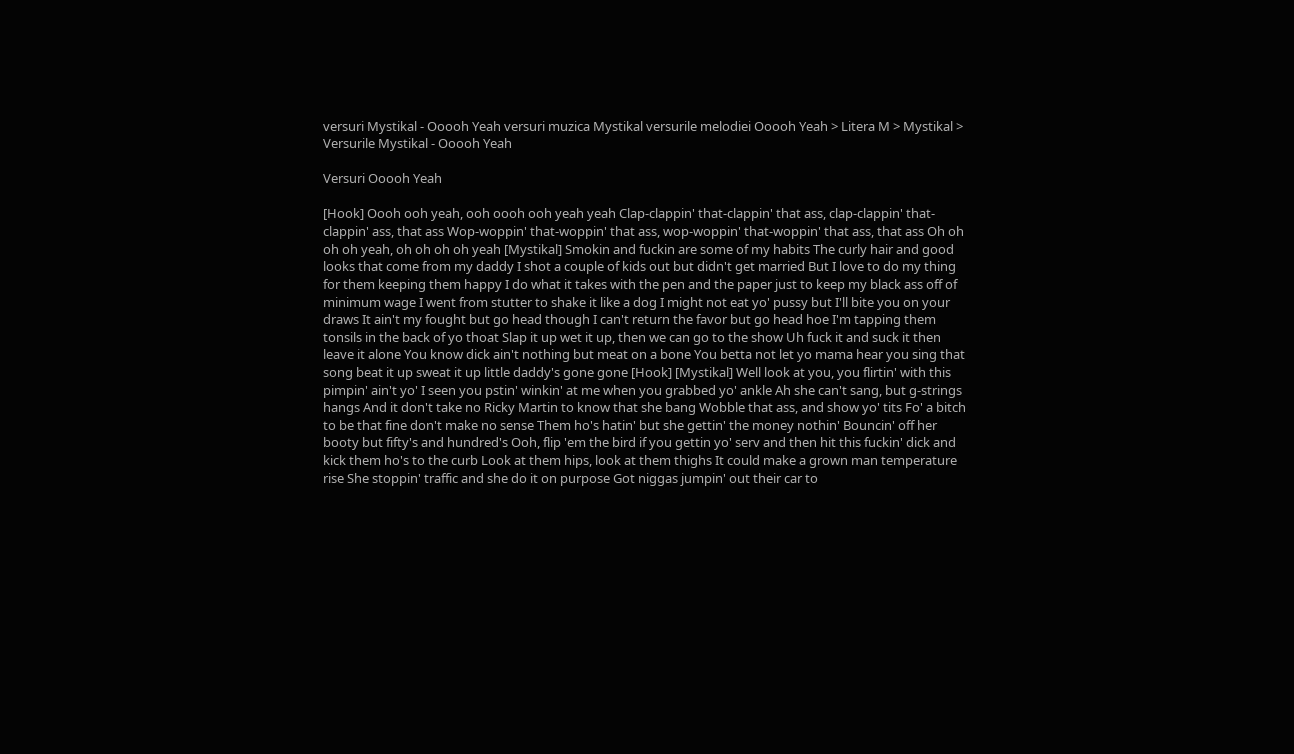versuri Mystikal - Ooooh Yeah versuri muzica Mystikal versurile melodiei Ooooh Yeah > Litera M > Mystikal > Versurile Mystikal - Ooooh Yeah

Versuri Ooooh Yeah

[Hook] Oooh ooh yeah, ooh oooh ooh yeah yeah Clap-clappin' that-clappin' that ass, clap-clappin' that-clappin' ass, that ass Wop-woppin' that-woppin' that ass, wop-woppin' that-woppin' that ass, that ass Oh oh oh oh yeah, oh oh oh oh yeah [Mystikal] Smokin and fuckin are some of my habits The curly hair and good looks that come from my daddy I shot a couple of kids out but didn't get married But I love to do my thing for them keeping them happy I do what it takes with the pen and the paper just to keep my black ass off of minimum wage I went from stutter to shake it like a dog I might not eat yo' pussy but I'll bite you on your draws It ain't my fought but go head though I can't return the favor but go head hoe I'm tapping them tonsils in the back of yo thoat Slap it up wet it up, then we can go to the show Uh fuck it and suck it then leave it alone You know dick ain't nothing but meat on a bone You betta not let yo mama hear you sing that song beat it up sweat it up little daddy's gone gone [Hook] [Mystikal] Well look at you, you flirtin' with this pimpin' ain't yo' I seen you pstin' winkin' at me when you grabbed yo' ankle Ah she can't sang, but g-strings hangs And it don't take no Ricky Martin to know that she bang Wobble that ass, and show yo' tits Fo' a bitch to be that fine don't make no sense Them ho's hatin' but she gettin' the money nothin' Bouncin' off her booty but fifty's and hundred's Ooh, flip 'em the bird if you gettin yo' serv and then hit this fuckin' dick and kick them ho's to the curb Look at them hips, look at them thighs It could make a grown man temperature rise She stoppin' traffic and she do it on purpose Got niggas jumpin' out their car to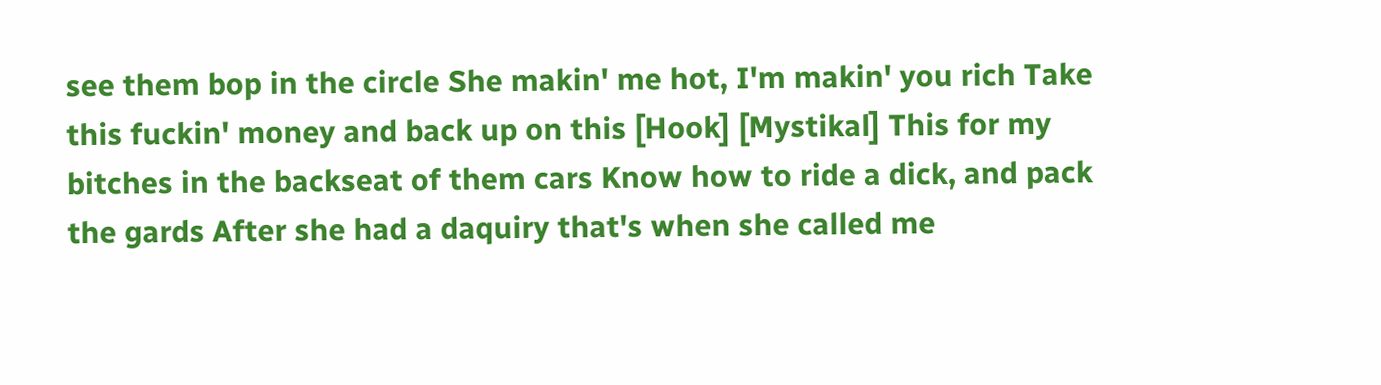see them bop in the circle She makin' me hot, I'm makin' you rich Take this fuckin' money and back up on this [Hook] [Mystikal] This for my bitches in the backseat of them cars Know how to ride a dick, and pack the gards After she had a daquiry that's when she called me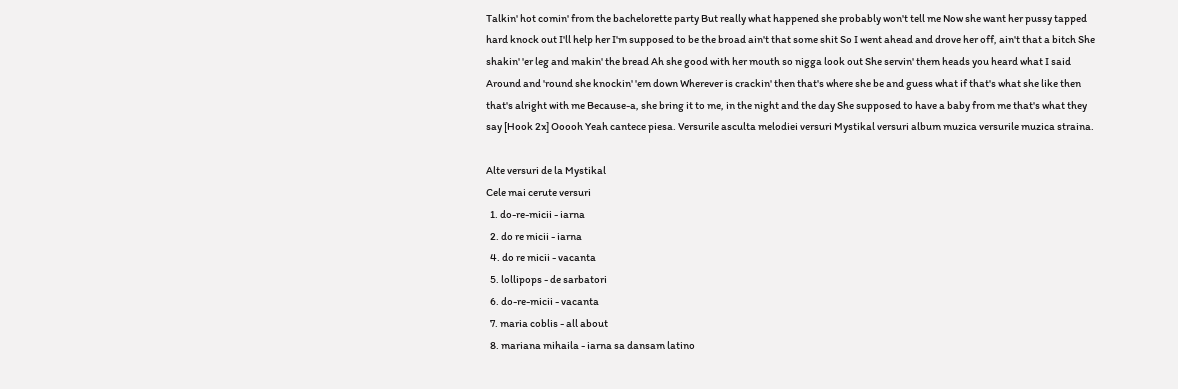Talkin' hot comin' from the bachelorette party But really what happened she probably won't tell me Now she want her pussy tapped hard knock out I'll help her I'm supposed to be the broad ain't that some shit So I went ahead and drove her off, ain't that a bitch She shakin' 'er leg and makin' the bread Ah she good with her mouth so nigga look out She servin' them heads you heard what I said Around and 'round she knockin' 'em down Wherever is crackin' then that's where she be and guess what if that's what she like then that's alright with me Because-a, she bring it to me, in the night and the day She supposed to have a baby from me that's what they say [Hook 2x] Ooooh Yeah cantece piesa. Versurile asculta melodiei versuri Mystikal versuri album muzica versurile muzica straina.

Alte versuri de la Mystikal
Cele mai cerute versuri
  1. do-re-micii - iarna
  2. do re micii - iarna
  4. do re micii - vacanta
  5. lollipops - de sarbatori
  6. do-re-micii - vacanta
  7. maria coblis - all about
  8. mariana mihaila - iarna sa dansam latino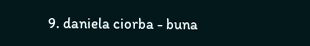9. daniela ciorba - buna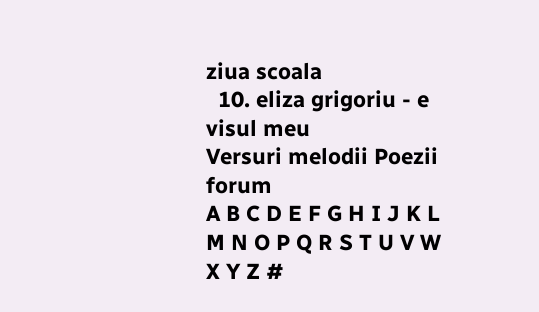ziua scoala
  10. eliza grigoriu - e visul meu
Versuri melodii Poezii forum
A B C D E F G H I J K L M N O P Q R S T U V W X Y Z #